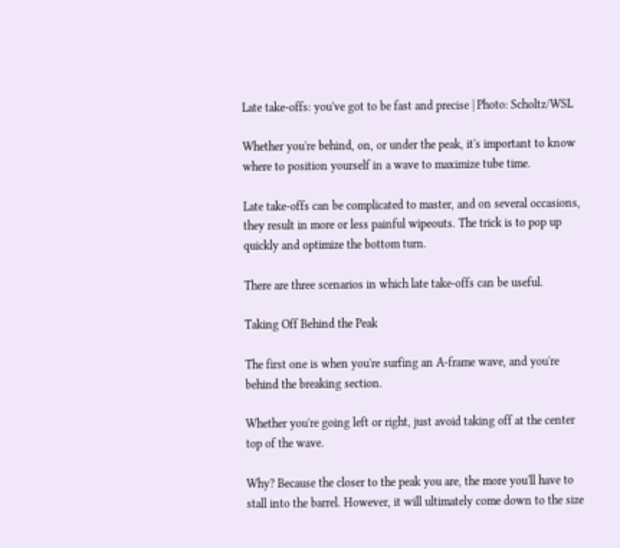Late take-offs: you've got to be fast and precise | Photo: Scholtz/WSL

Whether you're behind, on, or under the peak, it's important to know where to position yourself in a wave to maximize tube time.

Late take-offs can be complicated to master, and on several occasions, they result in more or less painful wipeouts. The trick is to pop up quickly and optimize the bottom turn.

There are three scenarios in which late take-offs can be useful.

Taking Off Behind the Peak

The first one is when you're surfing an A-frame wave, and you're behind the breaking section.

Whether you're going left or right, just avoid taking off at the center top of the wave.

Why? Because the closer to the peak you are, the more you'll have to stall into the barrel. However, it will ultimately come down to the size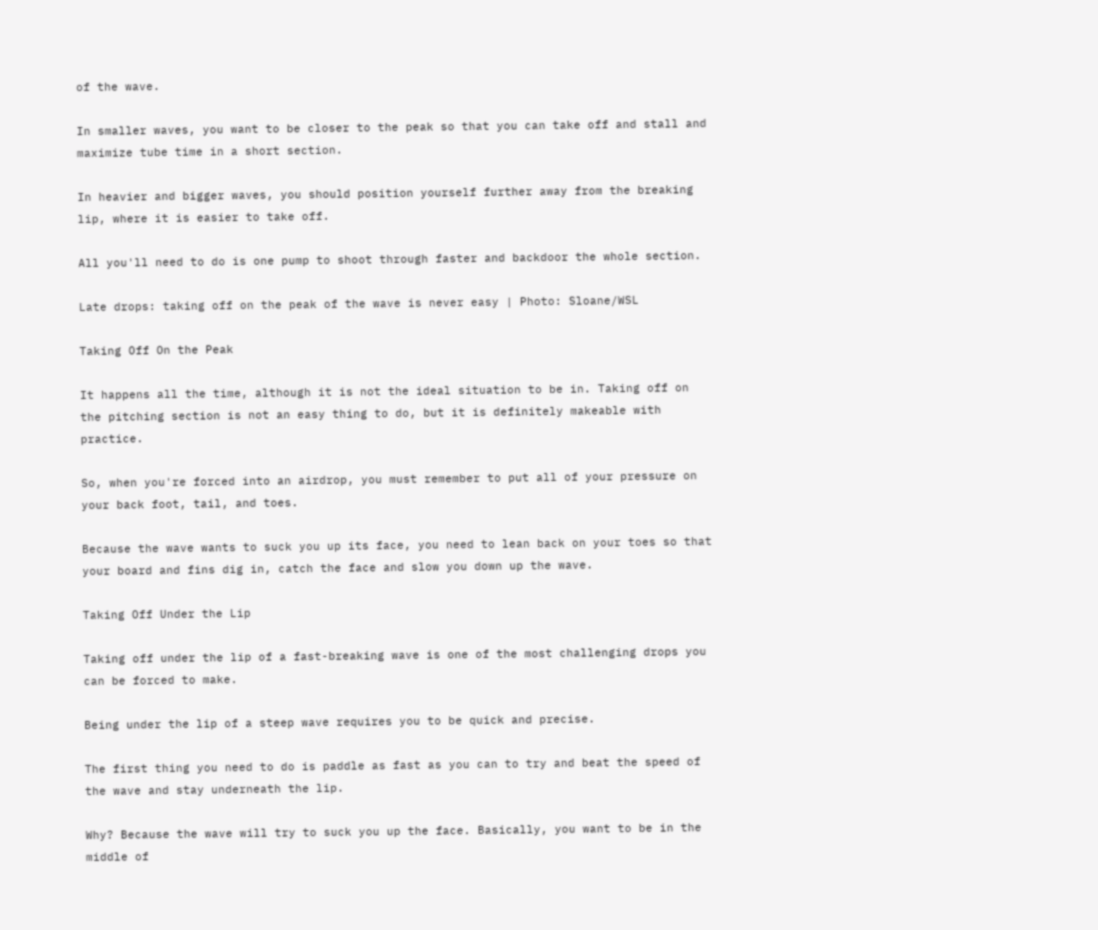of the wave.

In smaller waves, you want to be closer to the peak so that you can take off and stall and maximize tube time in a short section.

In heavier and bigger waves, you should position yourself further away from the breaking lip, where it is easier to take off.

All you'll need to do is one pump to shoot through faster and backdoor the whole section.

Late drops: taking off on the peak of the wave is never easy | Photo: Sloane/WSL

Taking Off On the Peak

It happens all the time, although it is not the ideal situation to be in. Taking off on the pitching section is not an easy thing to do, but it is definitely makeable with practice.

So, when you're forced into an airdrop, you must remember to put all of your pressure on your back foot, tail, and toes.

Because the wave wants to suck you up its face, you need to lean back on your toes so that your board and fins dig in, catch the face and slow you down up the wave.

Taking Off Under the Lip

Taking off under the lip of a fast-breaking wave is one of the most challenging drops you can be forced to make.

Being under the lip of a steep wave requires you to be quick and precise.

The first thing you need to do is paddle as fast as you can to try and beat the speed of the wave and stay underneath the lip.

Why? Because the wave will try to suck you up the face. Basically, you want to be in the middle of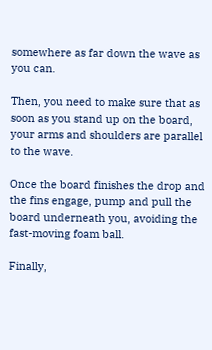somewhere as far down the wave as you can.

Then, you need to make sure that as soon as you stand up on the board, your arms and shoulders are parallel to the wave.

Once the board finishes the drop and the fins engage, pump and pull the board underneath you, avoiding the fast-moving foam ball.

Finally,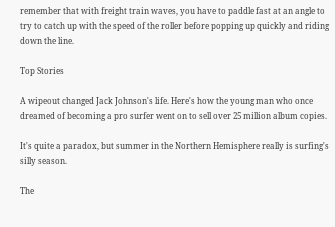remember that with freight train waves, you have to paddle fast at an angle to try to catch up with the speed of the roller before popping up quickly and riding down the line.

Top Stories

A wipeout changed Jack Johnson's life. Here's how the young man who once dreamed of becoming a pro surfer went on to sell over 25 million album copies.

It's quite a paradox, but summer in the Northern Hemisphere really is surfing's silly season.

The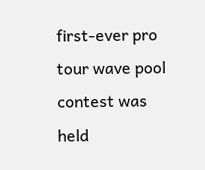first-ever pro tour wave pool contest was held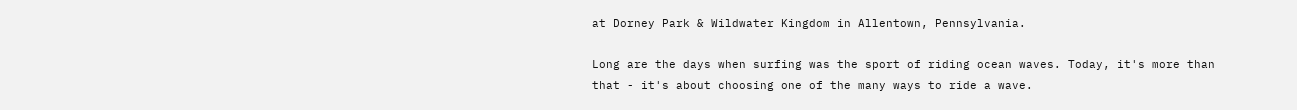at Dorney Park & Wildwater Kingdom in Allentown, Pennsylvania.

Long are the days when surfing was the sport of riding ocean waves. Today, it's more than that - it's about choosing one of the many ways to ride a wave.